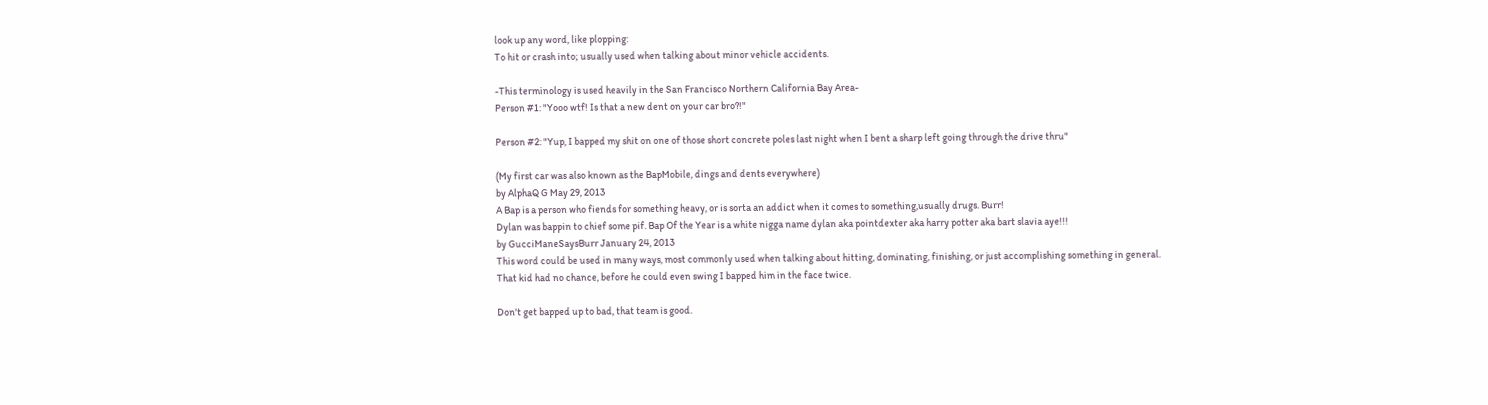look up any word, like plopping:
To hit or crash into; usually used when talking about minor vehicle accidents.

-This terminology is used heavily in the San Francisco Northern California Bay Area-
Person #1: "Yooo wtf! Is that a new dent on your car bro?!"

Person #2: "Yup, I bapped my shit on one of those short concrete poles last night when I bent a sharp left going through the drive thru"

(My first car was also known as the BapMobile, dings and dents everywhere)
by AlphaQ G May 29, 2013
A Bap is a person who fiends for something heavy, or is sorta an addict when it comes to something,usually drugs. Burr!
Dylan was bappin to chief some pif. Bap Of the Year is a white nigga name dylan aka pointdexter aka harry potter aka bart slavia aye!!!
by GucciManeSaysBurr January 24, 2013
This word could be used in many ways, most commonly used when talking about hitting, dominating, finishing, or just accomplishing something in general.
That kid had no chance, before he could even swing I bapped him in the face twice.

Don't get bapped up to bad, that team is good.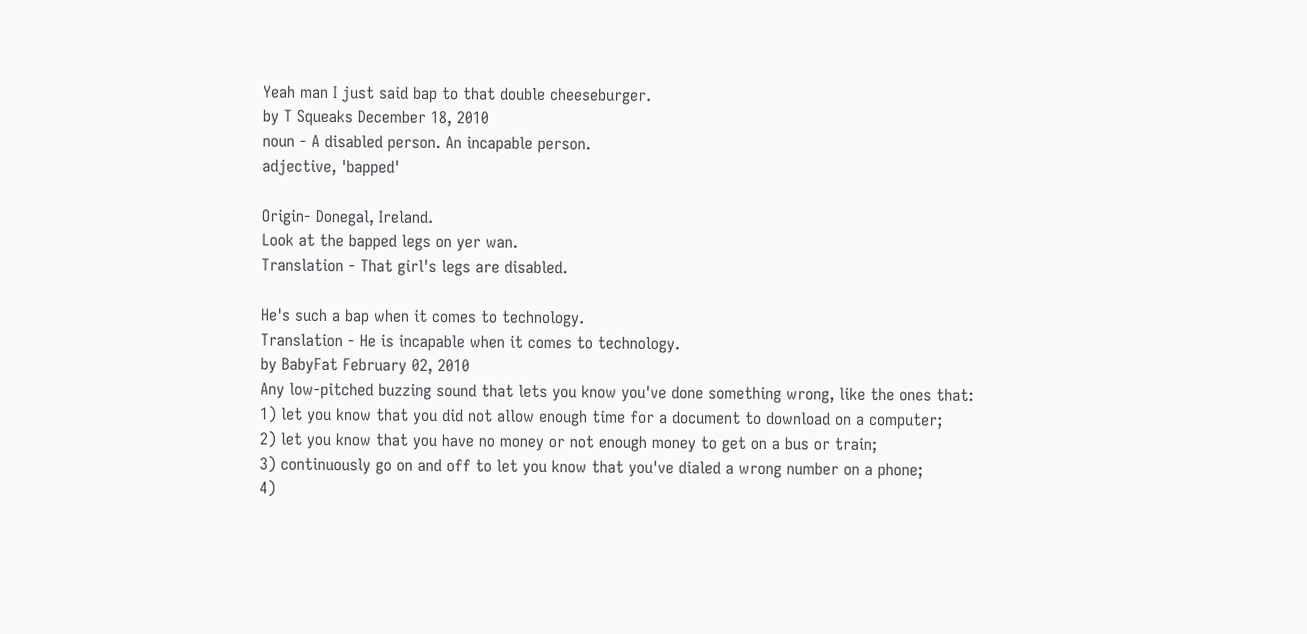Yeah man I just said bap to that double cheeseburger.
by T Squeaks December 18, 2010
noun - A disabled person. An incapable person.
adjective, 'bapped'

Origin- Donegal, Ireland.
Look at the bapped legs on yer wan.
Translation - That girl's legs are disabled.

He's such a bap when it comes to technology.
Translation - He is incapable when it comes to technology.
by BabyFat February 02, 2010
Any low-pitched buzzing sound that lets you know you've done something wrong, like the ones that:
1) let you know that you did not allow enough time for a document to download on a computer;
2) let you know that you have no money or not enough money to get on a bus or train;
3) continuously go on and off to let you know that you've dialed a wrong number on a phone;
4)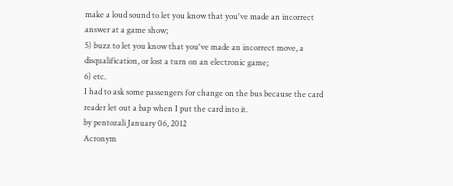make a loud sound to let you know that you've made an incorrect answer at a game show;
5) buzz to let you know that you've made an incorrect move, a disqualification, or lost a turn on an electronic game;
6) etc.
I had to ask some passengers for change on the bus because the card reader let out a bap when I put the card into it.
by pentozali January 06, 2012
Acronym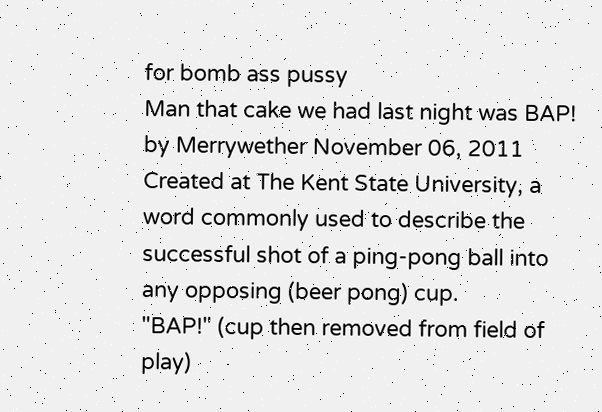for bomb ass pussy
Man that cake we had last night was BAP!
by Merrywether November 06, 2011
Created at The Kent State University, a word commonly used to describe the successful shot of a ping-pong ball into any opposing (beer pong) cup.
"BAP!" (cup then removed from field of play)